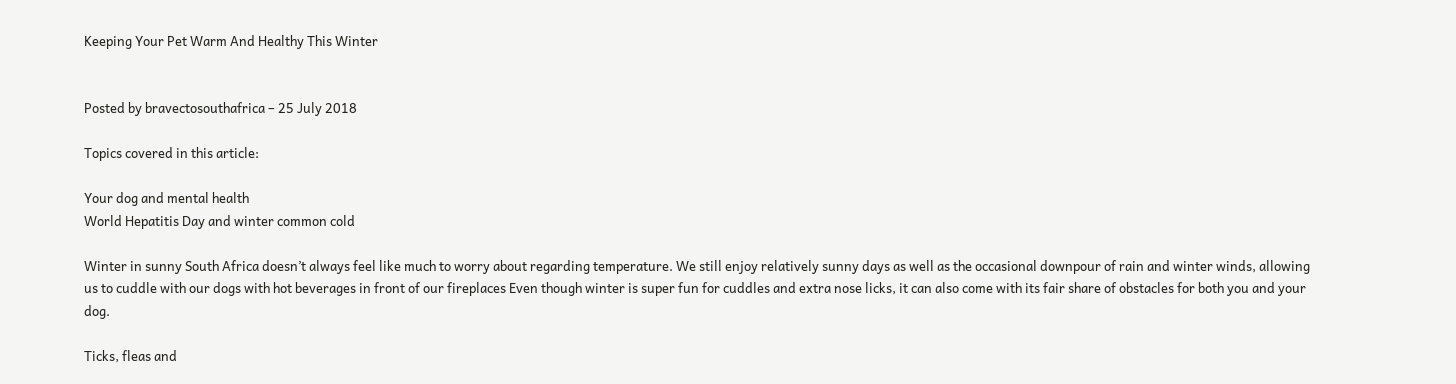Keeping Your Pet Warm And Healthy This Winter


Posted by bravectosouthafrica – 25 July 2018

Topics covered in this article:

Your dog and mental health
World Hepatitis Day and winter common cold

Winter in sunny South Africa doesn’t always feel like much to worry about regarding temperature. We still enjoy relatively sunny days as well as the occasional downpour of rain and winter winds, allowing us to cuddle with our dogs with hot beverages in front of our fireplaces Even though winter is super fun for cuddles and extra nose licks, it can also come with its fair share of obstacles for both you and your dog.

Ticks, fleas and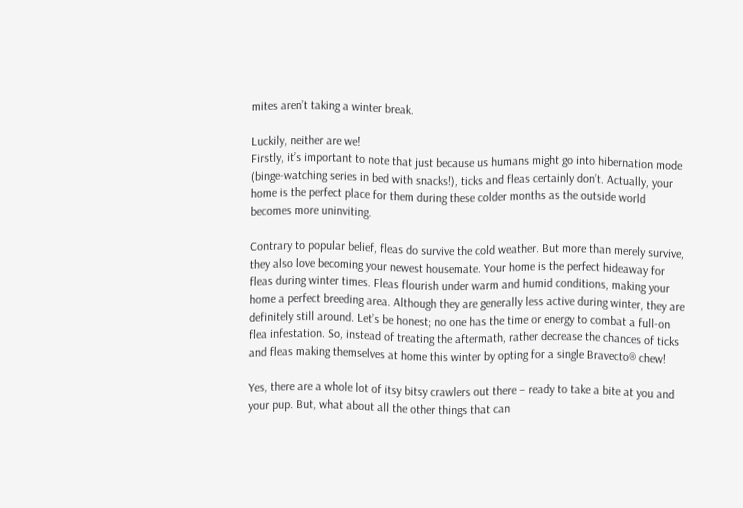mites aren’t taking a winter break.

Luckily, neither are we!
Firstly, it’s important to note that just because us humans might go into hibernation mode (binge-watching series in bed with snacks!), ticks and fleas certainly don’t. Actually, your home is the perfect place for them during these colder months as the outside world becomes more uninviting.

Contrary to popular belief, fleas do survive the cold weather. But more than merely survive, they also love becoming your newest housemate. Your home is the perfect hideaway for fleas during winter times. Fleas flourish under warm and humid conditions, making your home a perfect breeding area. Although they are generally less active during winter, they are definitely still around. Let’s be honest; no one has the time or energy to combat a full-on flea infestation. So, instead of treating the aftermath, rather decrease the chances of ticks and fleas making themselves at home this winter by opting for a single Bravecto® chew!

Yes, there are a whole lot of itsy bitsy crawlers out there – ready to take a bite at you and your pup. But, what about all the other things that can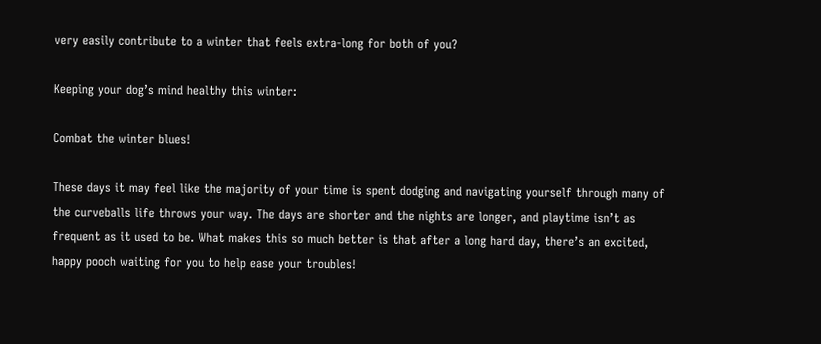very easily contribute to a winter that feels extra-long for both of you?

Keeping your dog’s mind healthy this winter:

Combat the winter blues!

These days it may feel like the majority of your time is spent dodging and navigating yourself through many of the curveballs life throws your way. The days are shorter and the nights are longer, and playtime isn’t as frequent as it used to be. What makes this so much better is that after a long hard day, there’s an excited, happy pooch waiting for you to help ease your troubles!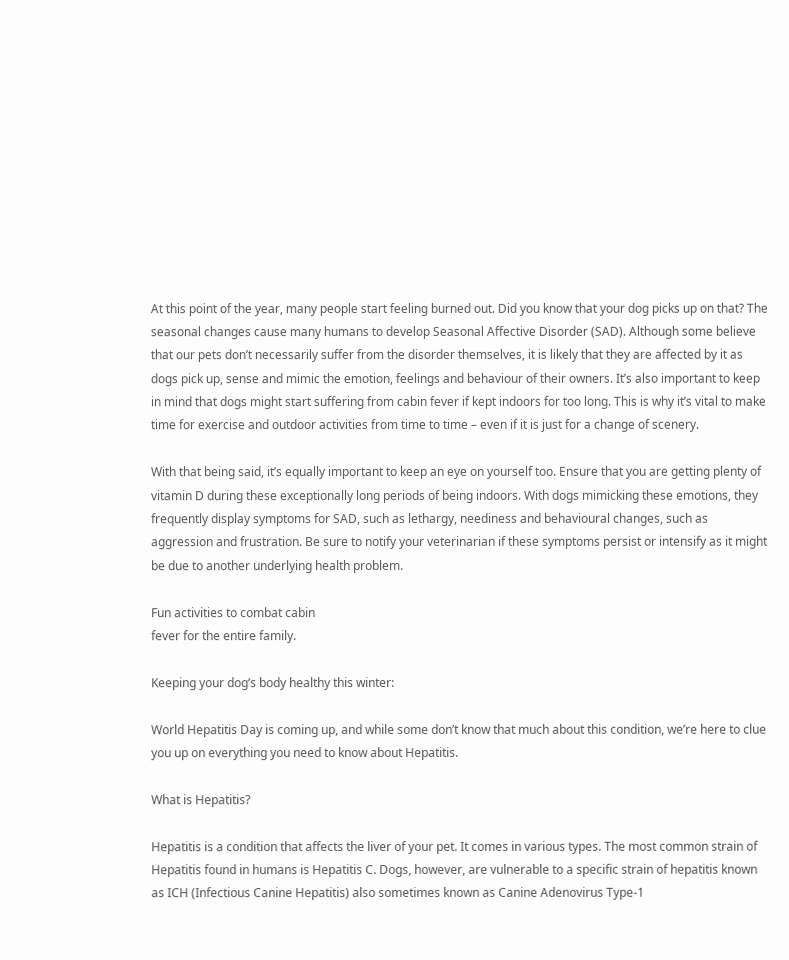At this point of the year, many people start feeling burned out. Did you know that your dog picks up on that? The seasonal changes cause many humans to develop Seasonal Affective Disorder (SAD). Although some believe that our pets don’t necessarily suffer from the disorder themselves, it is likely that they are affected by it as dogs pick up, sense and mimic the emotion, feelings and behaviour of their owners. It’s also important to keep in mind that dogs might start suffering from cabin fever if kept indoors for too long. This is why it’s vital to make time for exercise and outdoor activities from time to time – even if it is just for a change of scenery.

With that being said, it’s equally important to keep an eye on yourself too. Ensure that you are getting plenty of vitamin D during these exceptionally long periods of being indoors. With dogs mimicking these emotions, they frequently display symptoms for SAD, such as lethargy, neediness and behavioural changes, such as aggression and frustration. Be sure to notify your veterinarian if these symptoms persist or intensify as it might be due to another underlying health problem.

Fun activities to combat cabin
fever for the entire family.

Keeping your dog’s body healthy this winter:

World Hepatitis Day is coming up, and while some don’t know that much about this condition, we’re here to clue you up on everything you need to know about Hepatitis.

What is Hepatitis?

Hepatitis is a condition that affects the liver of your pet. It comes in various types. The most common strain of Hepatitis found in humans is Hepatitis C. Dogs, however, are vulnerable to a specific strain of hepatitis known as ICH (Infectious Canine Hepatitis) also sometimes known as Canine Adenovirus Type-1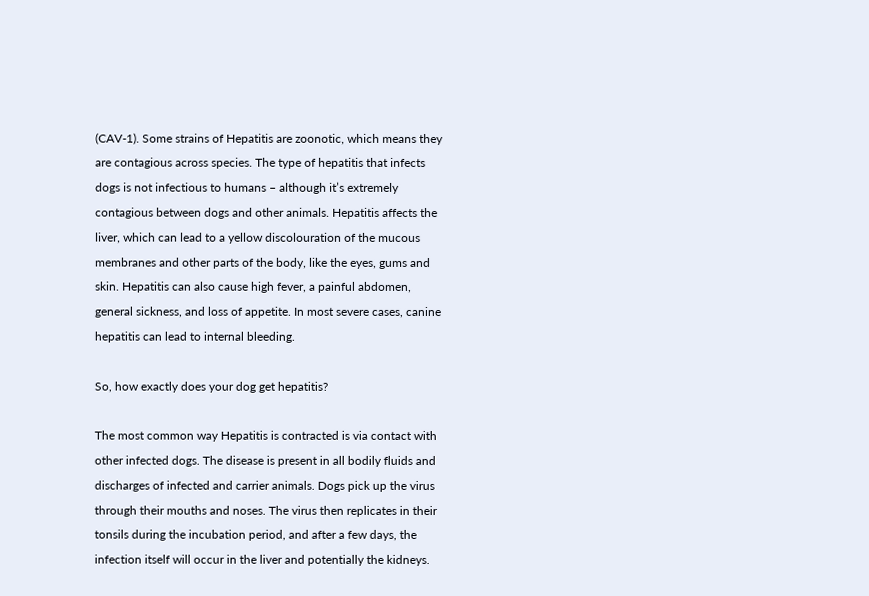(CAV-1). Some strains of Hepatitis are zoonotic, which means they are contagious across species. The type of hepatitis that infects dogs is not infectious to humans – although it’s extremely contagious between dogs and other animals. Hepatitis affects the liver, which can lead to a yellow discolouration of the mucous membranes and other parts of the body, like the eyes, gums and skin. Hepatitis can also cause high fever, a painful abdomen, general sickness, and loss of appetite. In most severe cases, canine hepatitis can lead to internal bleeding.

So, how exactly does your dog get hepatitis?

The most common way Hepatitis is contracted is via contact with other infected dogs. The disease is present in all bodily fluids and discharges of infected and carrier animals. Dogs pick up the virus through their mouths and noses. The virus then replicates in their tonsils during the incubation period, and after a few days, the infection itself will occur in the liver and potentially the kidneys.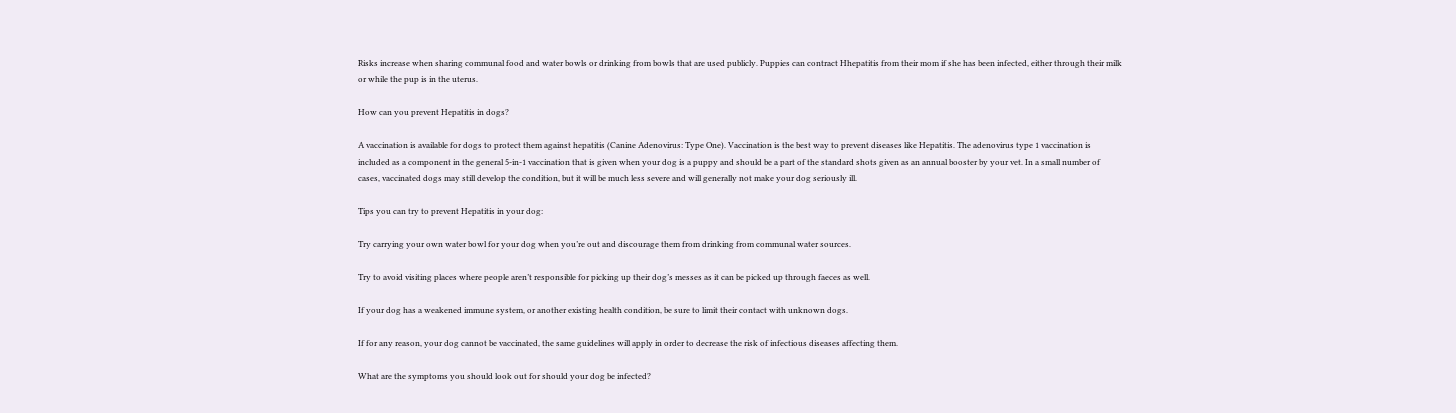Risks increase when sharing communal food and water bowls or drinking from bowls that are used publicly. Puppies can contract Hhepatitis from their mom if she has been infected, either through their milk or while the pup is in the uterus.

How can you prevent Hepatitis in dogs?

A vaccination is available for dogs to protect them against hepatitis (Canine Adenovirus: Type One). Vaccination is the best way to prevent diseases like Hepatitis. The adenovirus type 1 vaccination is included as a component in the general 5-in-1 vaccination that is given when your dog is a puppy and should be a part of the standard shots given as an annual booster by your vet. In a small number of cases, vaccinated dogs may still develop the condition, but it will be much less severe and will generally not make your dog seriously ill.

Tips you can try to prevent Hepatitis in your dog:

Try carrying your own water bowl for your dog when you’re out and discourage them from drinking from communal water sources.

Try to avoid visiting places where people aren’t responsible for picking up their dog’s messes as it can be picked up through faeces as well.

If your dog has a weakened immune system, or another existing health condition, be sure to limit their contact with unknown dogs.

If for any reason, your dog cannot be vaccinated, the same guidelines will apply in order to decrease the risk of infectious diseases affecting them.

What are the symptoms you should look out for should your dog be infected?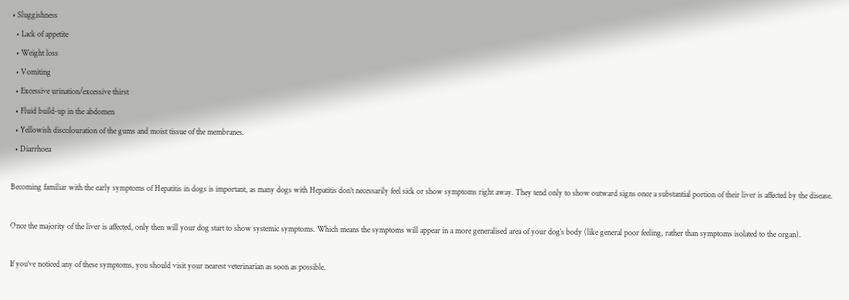• Sluggishness
  • Lack of appetite
  • Weight loss
  • Vomiting
  • Excessive urination/excessive thirst
  • Fluid build-up in the abdomen
  • Yellowish discolouration of the gums and moist tissue of the membranes.
  • Diarrhoea

Becoming familiar with the early symptoms of Hepatitis in dogs is important, as many dogs with Hepatitis don’t necessarily feel sick or show symptoms right away. They tend only to show outward signs once a substantial portion of their liver is affected by the disease.

Once the majority of the liver is affected, only then will your dog start to show systemic symptoms. Which means the symptoms will appear in a more generalised area of your dog’s body (like general poor feeling, rather than symptoms isolated to the organ).

If you’ve noticed any of these symptoms, you should visit your nearest veterinarian as soon as possible.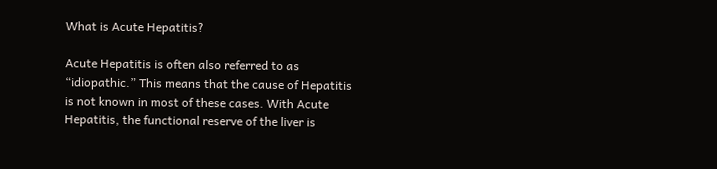What is Acute Hepatitis?

Acute Hepatitis is often also referred to as “idiopathic.” This means that the cause of Hepatitis is not known in most of these cases. With Acute Hepatitis, the functional reserve of the liver is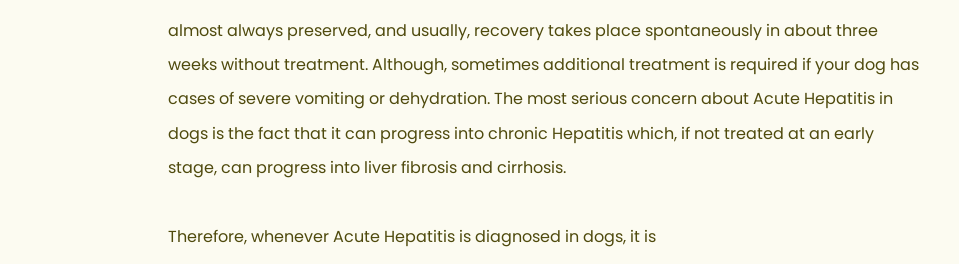almost always preserved, and usually, recovery takes place spontaneously in about three weeks without treatment. Although, sometimes additional treatment is required if your dog has cases of severe vomiting or dehydration. The most serious concern about Acute Hepatitis in dogs is the fact that it can progress into chronic Hepatitis which, if not treated at an early stage, can progress into liver fibrosis and cirrhosis.

Therefore, whenever Acute Hepatitis is diagnosed in dogs, it is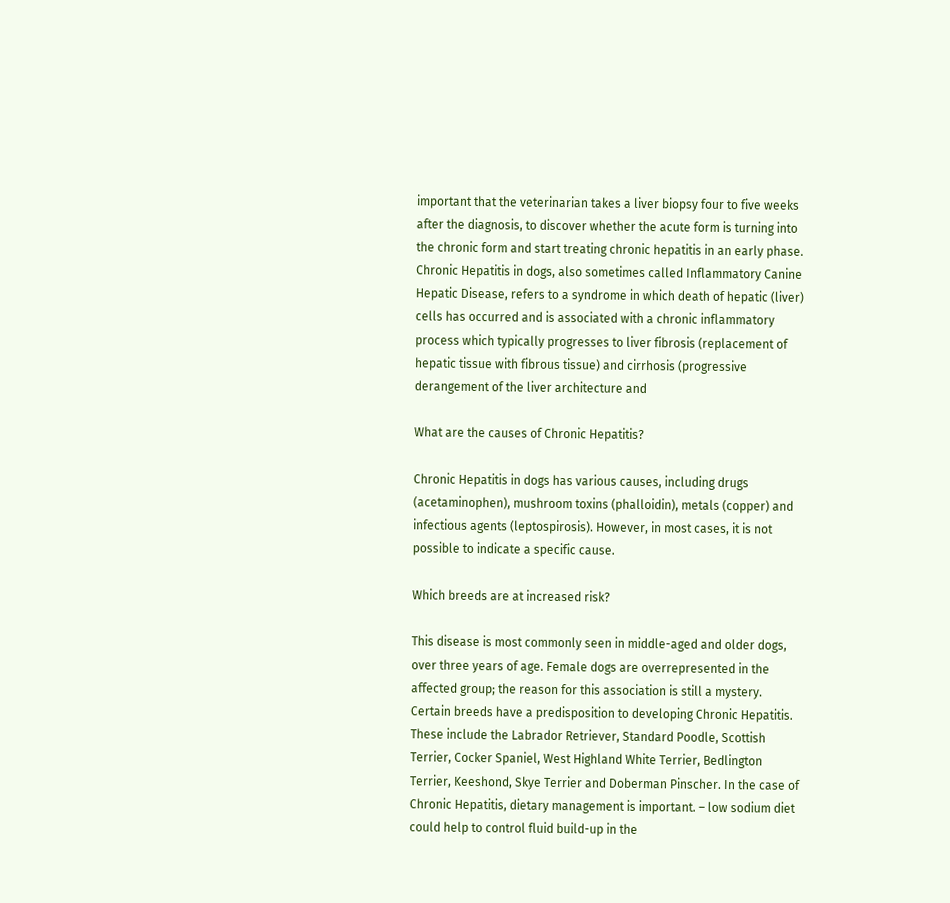important that the veterinarian takes a liver biopsy four to five weeks after the diagnosis, to discover whether the acute form is turning into the chronic form and start treating chronic hepatitis in an early phase. Chronic Hepatitis in dogs, also sometimes called Inflammatory Canine Hepatic Disease, refers to a syndrome in which death of hepatic (liver) cells has occurred and is associated with a chronic inflammatory process which typically progresses to liver fibrosis (replacement of hepatic tissue with fibrous tissue) and cirrhosis (progressive derangement of the liver architecture and

What are the causes of Chronic Hepatitis?

Chronic Hepatitis in dogs has various causes, including drugs (acetaminophen), mushroom toxins (phalloidin), metals (copper) and infectious agents (leptospirosis). However, in most cases, it is not possible to indicate a specific cause.

Which breeds are at increased risk?

This disease is most commonly seen in middle-aged and older dogs, over three years of age. Female dogs are overrepresented in the affected group; the reason for this association is still a mystery. Certain breeds have a predisposition to developing Chronic Hepatitis. These include the Labrador Retriever, Standard Poodle, Scottish Terrier, Cocker Spaniel, West Highland White Terrier, Bedlington Terrier, Keeshond, Skye Terrier and Doberman Pinscher. In the case of Chronic Hepatitis, dietary management is important. – low sodium diet could help to control fluid build-up in the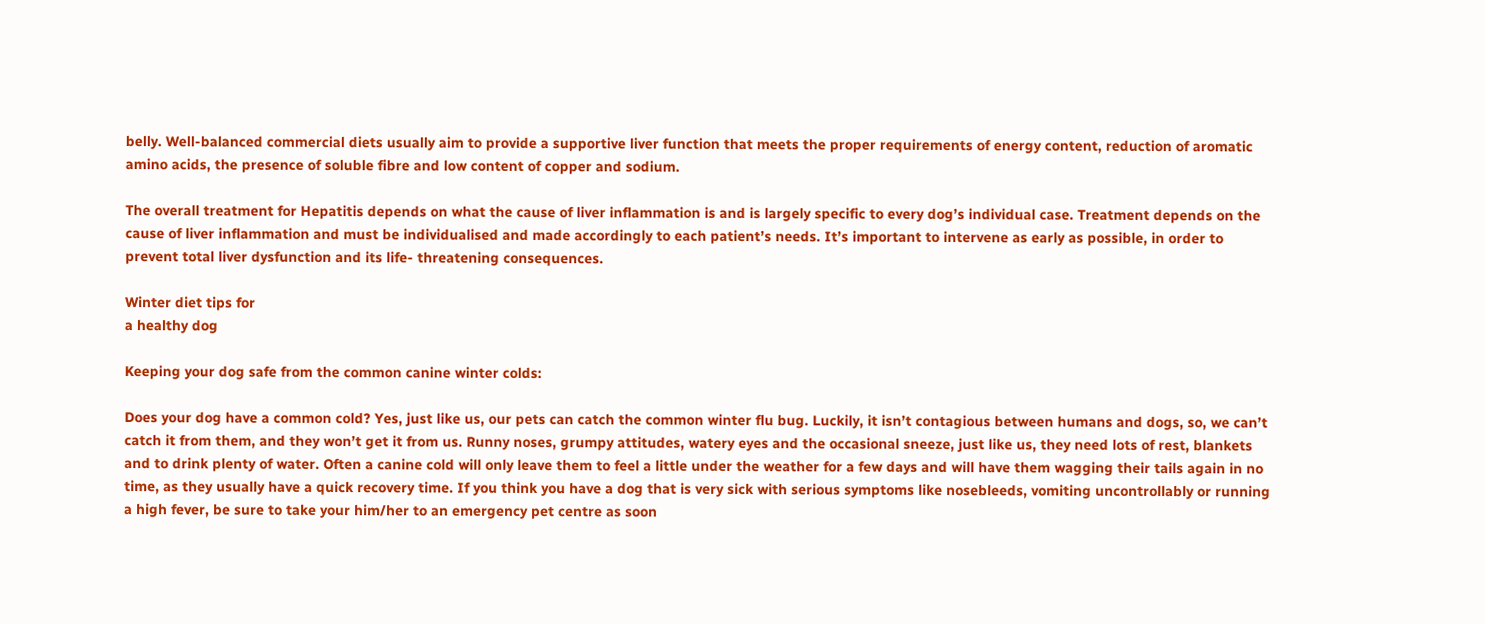belly. Well-balanced commercial diets usually aim to provide a supportive liver function that meets the proper requirements of energy content, reduction of aromatic amino acids, the presence of soluble fibre and low content of copper and sodium.

The overall treatment for Hepatitis depends on what the cause of liver inflammation is and is largely specific to every dog’s individual case. Treatment depends on the cause of liver inflammation and must be individualised and made accordingly to each patient’s needs. It’s important to intervene as early as possible, in order to prevent total liver dysfunction and its life- threatening consequences.

Winter diet tips for
a healthy dog

Keeping your dog safe from the common canine winter colds:

Does your dog have a common cold? Yes, just like us, our pets can catch the common winter flu bug. Luckily, it isn’t contagious between humans and dogs, so, we can’t catch it from them, and they won’t get it from us. Runny noses, grumpy attitudes, watery eyes and the occasional sneeze, just like us, they need lots of rest, blankets and to drink plenty of water. Often a canine cold will only leave them to feel a little under the weather for a few days and will have them wagging their tails again in no time, as they usually have a quick recovery time. If you think you have a dog that is very sick with serious symptoms like nosebleeds, vomiting uncontrollably or running a high fever, be sure to take your him/her to an emergency pet centre as soon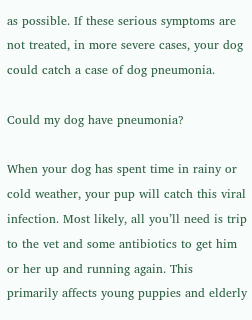as possible. If these serious symptoms are not treated, in more severe cases, your dog could catch a case of dog pneumonia.

Could my dog have pneumonia?

When your dog has spent time in rainy or cold weather, your pup will catch this viral infection. Most likely, all you’ll need is trip to the vet and some antibiotics to get him or her up and running again. This primarily affects young puppies and elderly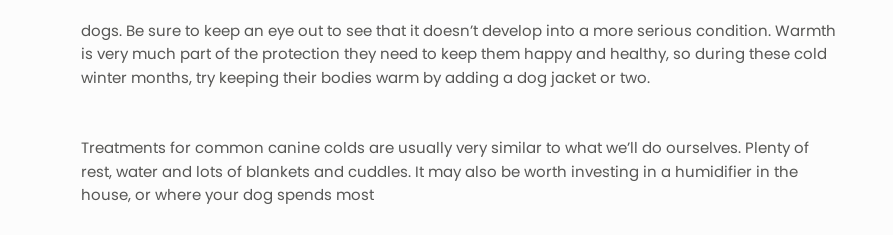dogs. Be sure to keep an eye out to see that it doesn’t develop into a more serious condition. Warmth is very much part of the protection they need to keep them happy and healthy, so during these cold winter months, try keeping their bodies warm by adding a dog jacket or two.


Treatments for common canine colds are usually very similar to what we’ll do ourselves. Plenty of rest, water and lots of blankets and cuddles. It may also be worth investing in a humidifier in the house, or where your dog spends most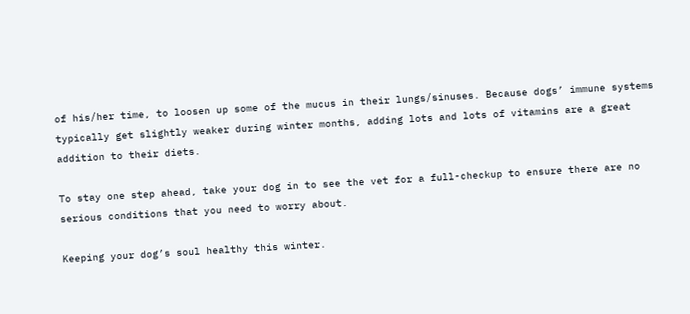of his/her time, to loosen up some of the mucus in their lungs/sinuses. Because dogs’ immune systems typically get slightly weaker during winter months, adding lots and lots of vitamins are a great addition to their diets.

To stay one step ahead, take your dog in to see the vet for a full-checkup to ensure there are no serious conditions that you need to worry about.

Keeping your dog’s soul healthy this winter.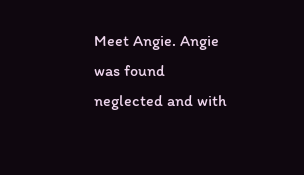Meet Angie. Angie was found neglected and with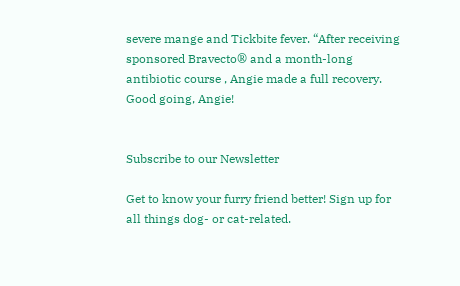severe mange and Tickbite fever. “After receiving sponsored Bravecto® and a month-long antibiotic course , Angie made a full recovery. Good going, Angie!


Subscribe to our Newsletter

Get to know your furry friend better! Sign up for all things dog- or cat-related.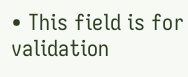• This field is for validation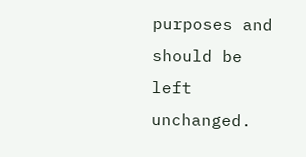purposes and should be left unchanged.